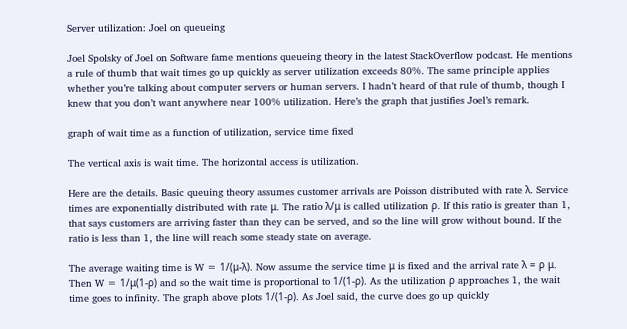Server utilization: Joel on queueing

Joel Spolsky of Joel on Software fame mentions queueing theory in the latest StackOverflow podcast. He mentions a rule of thumb that wait times go up quickly as server utilization exceeds 80%. The same principle applies whether you’re talking about computer servers or human servers. I hadn’t heard of that rule of thumb, though I knew that you don’t want anywhere near 100% utilization. Here’s the graph that justifies Joel’s remark.

graph of wait time as a function of utilization, service time fixed

The vertical axis is wait time. The horizontal access is utilization.

Here are the details. Basic queuing theory assumes customer arrivals are Poisson distributed with rate λ. Service times are exponentially distributed with rate μ. The ratio λ/μ is called utilization ρ. If this ratio is greater than 1, that says customers are arriving faster than they can be served, and so the line will grow without bound. If the ratio is less than 1, the line will reach some steady state on average.

The average waiting time is W = 1/(μ-λ). Now assume the service time μ is fixed and the arrival rate λ = ρ μ. Then W = 1/μ(1-ρ) and so the wait time is proportional to 1/(1-ρ). As the utilization ρ approaches 1, the wait time goes to infinity. The graph above plots 1/(1-ρ). As Joel said, the curve does go up quickly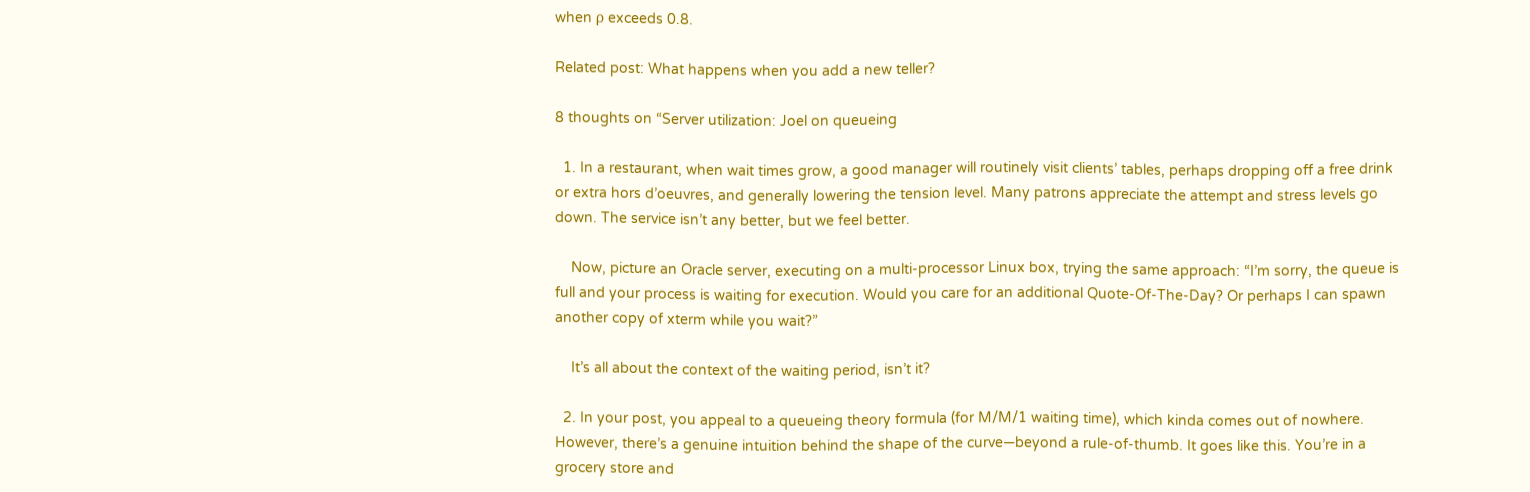when ρ exceeds 0.8.

Related post: What happens when you add a new teller?

8 thoughts on “Server utilization: Joel on queueing

  1. In a restaurant, when wait times grow, a good manager will routinely visit clients’ tables, perhaps dropping off a free drink or extra hors d’oeuvres, and generally lowering the tension level. Many patrons appreciate the attempt and stress levels go down. The service isn’t any better, but we feel better.

    Now, picture an Oracle server, executing on a multi-processor Linux box, trying the same approach: “I’m sorry, the queue is full and your process is waiting for execution. Would you care for an additional Quote-Of-The-Day? Or perhaps I can spawn another copy of xterm while you wait?”

    It’s all about the context of the waiting period, isn’t it?

  2. In your post, you appeal to a queueing theory formula (for M/M/1 waiting time), which kinda comes out of nowhere. However, there’s a genuine intuition behind the shape of the curve—beyond a rule-of-thumb. It goes like this. You’re in a grocery store and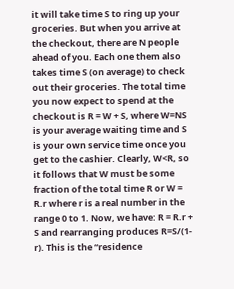it will take time S to ring up your groceries. But when you arrive at the checkout, there are N people ahead of you. Each one them also takes time S (on average) to check out their groceries. The total time you now expect to spend at the checkout is R = W + S, where W=NS is your average waiting time and S is your own service time once you get to the cashier. Clearly, W<R, so it follows that W must be some fraction of the total time R or W = R.r where r is a real number in the range 0 to 1. Now, we have: R = R.r + S and rearranging produces R=S/(1-r). This is the “residence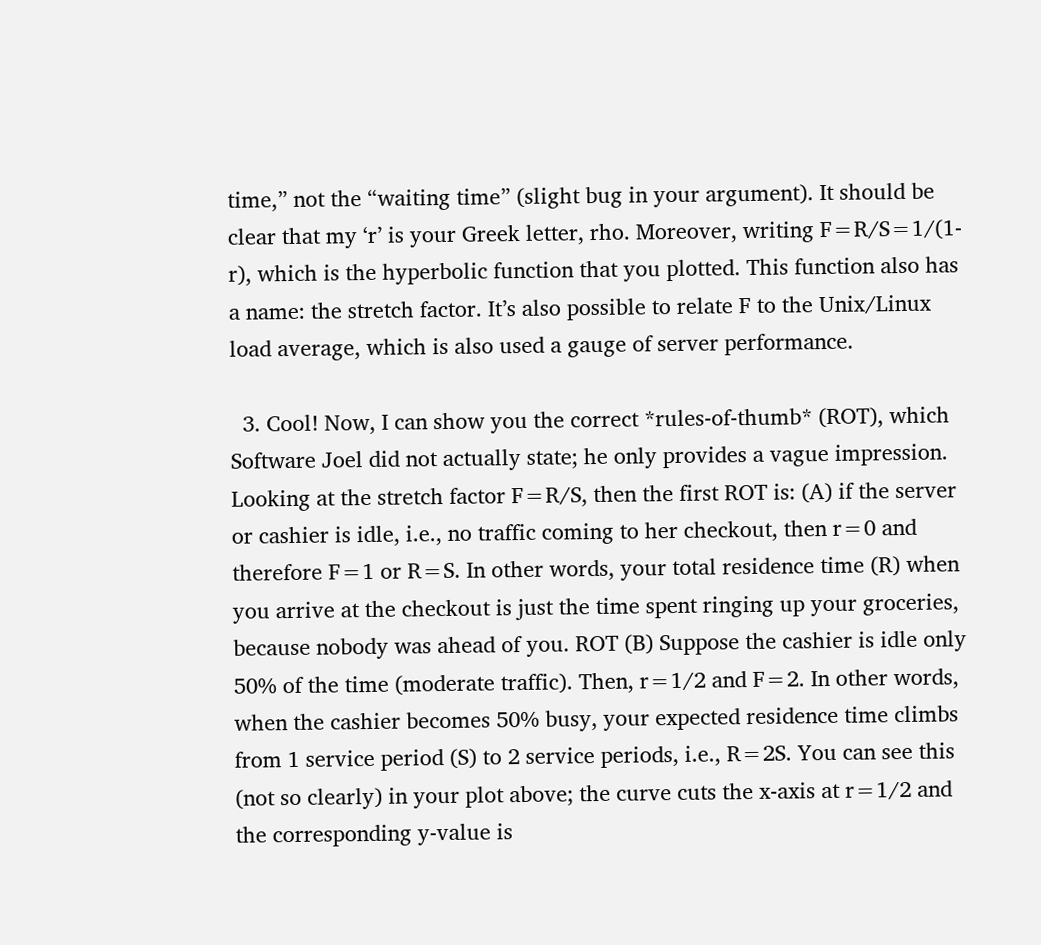time,” not the “waiting time” (slight bug in your argument). It should be clear that my ‘r’ is your Greek letter, rho. Moreover, writing F=R/S=1/(1-r), which is the hyperbolic function that you plotted. This function also has a name: the stretch factor. It’s also possible to relate F to the Unix/Linux load average, which is also used a gauge of server performance.

  3. Cool! Now, I can show you the correct *rules-of-thumb* (ROT), which Software Joel did not actually state; he only provides a vague impression. Looking at the stretch factor F=R/S, then the first ROT is: (A) if the server or cashier is idle, i.e., no traffic coming to her checkout, then r=0 and therefore F=1 or R=S. In other words, your total residence time (R) when you arrive at the checkout is just the time spent ringing up your groceries, because nobody was ahead of you. ROT (B) Suppose the cashier is idle only 50% of the time (moderate traffic). Then, r=1/2 and F=2. In other words, when the cashier becomes 50% busy, your expected residence time climbs from 1 service period (S) to 2 service periods, i.e., R=2S. You can see this (not so clearly) in your plot above; the curve cuts the x-axis at r=1/2 and the corresponding y-value is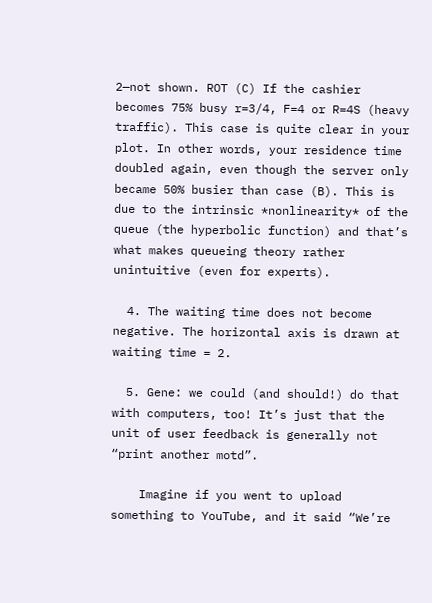2—not shown. ROT (C) If the cashier becomes 75% busy r=3/4, F=4 or R=4S (heavy traffic). This case is quite clear in your plot. In other words, your residence time doubled again, even though the server only became 50% busier than case (B). This is due to the intrinsic *nonlinearity* of the queue (the hyperbolic function) and that’s what makes queueing theory rather unintuitive (even for experts).

  4. The waiting time does not become negative. The horizontal axis is drawn at waiting time = 2.

  5. Gene: we could (and should!) do that with computers, too! It’s just that the unit of user feedback is generally not “print another motd”.

    Imagine if you went to upload something to YouTube, and it said “We’re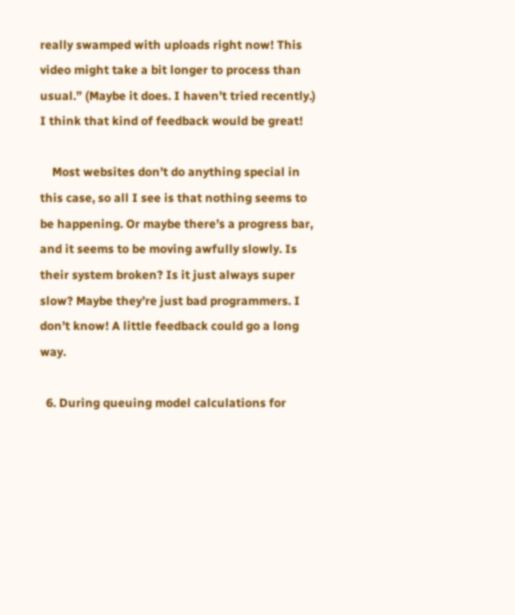really swamped with uploads right now! This video might take a bit longer to process than usual.” (Maybe it does. I haven’t tried recently.) I think that kind of feedback would be great!

    Most websites don’t do anything special in this case, so all I see is that nothing seems to be happening. Or maybe there’s a progress bar, and it seems to be moving awfully slowly. Is their system broken? Is it just always super slow? Maybe they’re just bad programmers. I don’t know! A little feedback could go a long way.

  6. During queuing model calculations for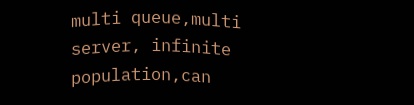multi queue,multi server, infinite population,can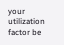your utilization factor be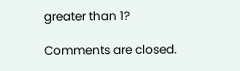greater than 1?

Comments are closed.